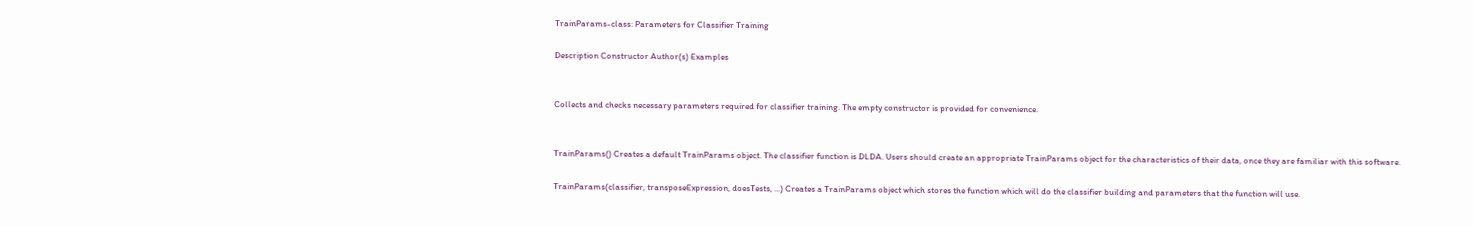TrainParams-class: Parameters for Classifier Training

Description Constructor Author(s) Examples


Collects and checks necessary parameters required for classifier training. The empty constructor is provided for convenience.


TrainParams() Creates a default TrainParams object. The classifier function is DLDA. Users should create an appropriate TrainParams object for the characteristics of their data, once they are familiar with this software.

TrainParams(classifier, transposeExpression, doesTests, ...) Creates a TrainParams object which stores the function which will do the classifier building and parameters that the function will use.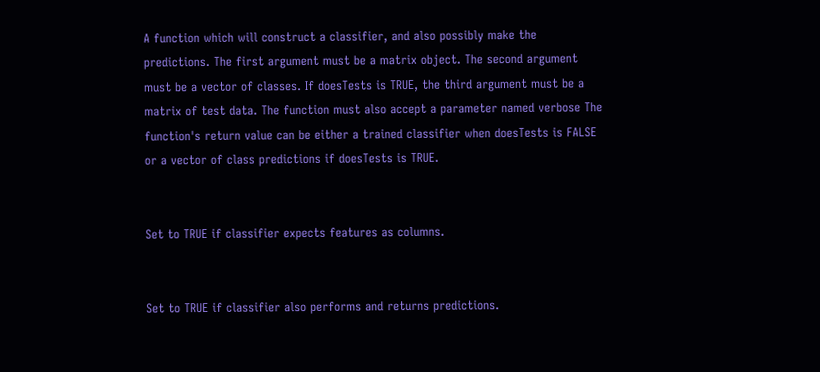A function which will construct a classifier, and also possibly make the predictions. The first argument must be a matrix object. The second argument must be a vector of classes. If doesTests is TRUE, the third argument must be a matrix of test data. The function must also accept a parameter named verbose The function's return value can be either a trained classifier when doesTests is FALSE or a vector of class predictions if doesTests is TRUE.


Set to TRUE if classifier expects features as columns.


Set to TRUE if classifier also performs and returns predictions.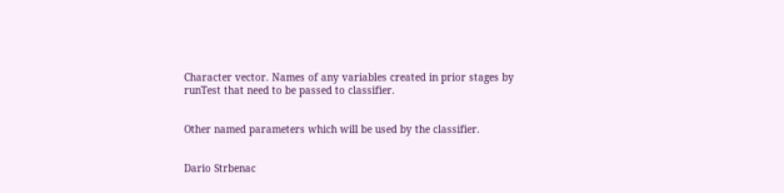Character vector. Names of any variables created in prior stages by runTest that need to be passed to classifier.


Other named parameters which will be used by the classifier.


Dario Strbenac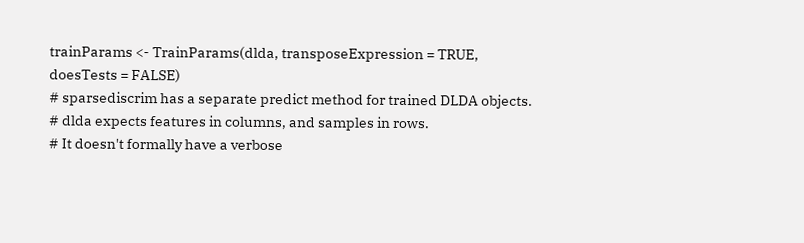trainParams <- TrainParams(dlda, transposeExpression = TRUE, doesTests = FALSE)
# sparsediscrim has a separate predict method for trained DLDA objects.
# dlda expects features in columns, and samples in rows.
# It doesn't formally have a verbose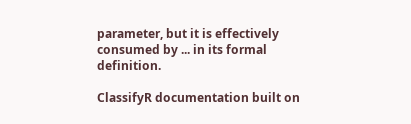parameter, but it is effectively consumed by ... in its formal definition.

ClassifyR documentation built on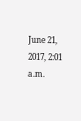June 21, 2017, 2:01 a.m.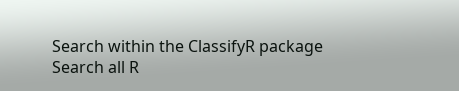Search within the ClassifyR package
Search all R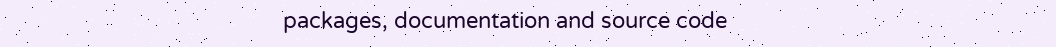packages, documentation and source code